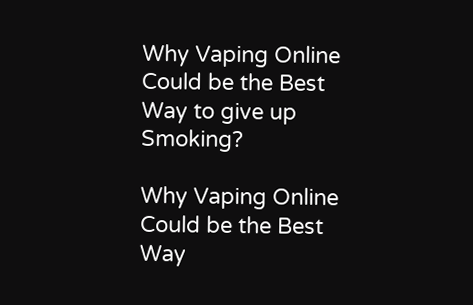Why Vaping Online Could be the Best Way to give up Smoking?

Why Vaping Online Could be the Best Way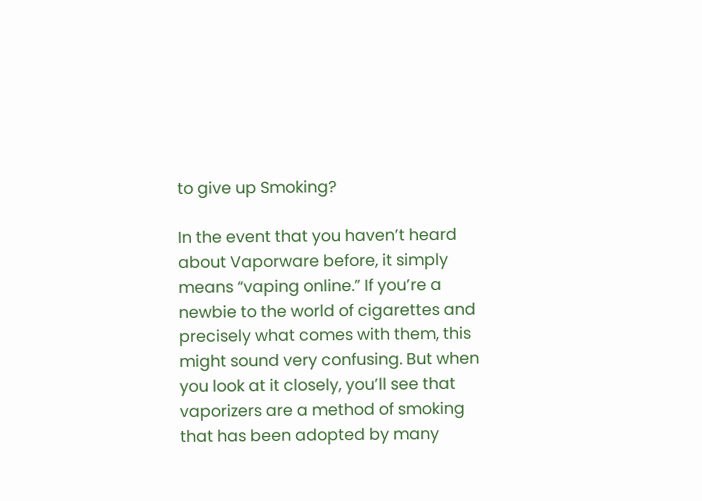to give up Smoking?

In the event that you haven’t heard about Vaporware before, it simply means “vaping online.” If you’re a newbie to the world of cigarettes and precisely what comes with them, this might sound very confusing. But when you look at it closely, you’ll see that vaporizers are a method of smoking that has been adopted by many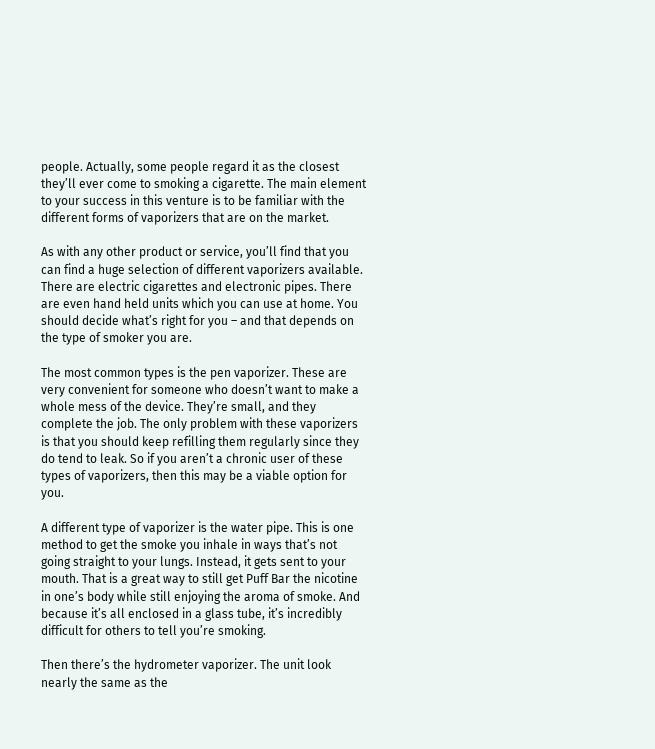people. Actually, some people regard it as the closest they’ll ever come to smoking a cigarette. The main element to your success in this venture is to be familiar with the different forms of vaporizers that are on the market.

As with any other product or service, you’ll find that you can find a huge selection of different vaporizers available. There are electric cigarettes and electronic pipes. There are even hand held units which you can use at home. You should decide what’s right for you – and that depends on the type of smoker you are.

The most common types is the pen vaporizer. These are very convenient for someone who doesn’t want to make a whole mess of the device. They’re small, and they complete the job. The only problem with these vaporizers is that you should keep refilling them regularly since they do tend to leak. So if you aren’t a chronic user of these types of vaporizers, then this may be a viable option for you.

A different type of vaporizer is the water pipe. This is one method to get the smoke you inhale in ways that’s not going straight to your lungs. Instead, it gets sent to your mouth. That is a great way to still get Puff Bar the nicotine in one’s body while still enjoying the aroma of smoke. And because it’s all enclosed in a glass tube, it’s incredibly difficult for others to tell you’re smoking.

Then there’s the hydrometer vaporizer. The unit look nearly the same as the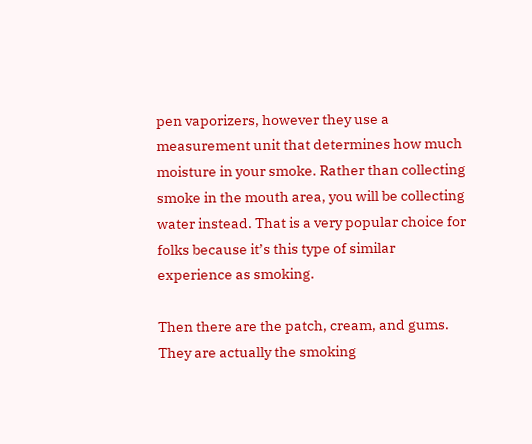pen vaporizers, however they use a measurement unit that determines how much moisture in your smoke. Rather than collecting smoke in the mouth area, you will be collecting water instead. That is a very popular choice for folks because it’s this type of similar experience as smoking.

Then there are the patch, cream, and gums. They are actually the smoking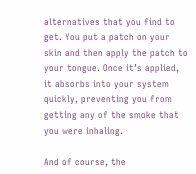alternatives that you find to get. You put a patch on your skin and then apply the patch to your tongue. Once it’s applied, it absorbs into your system quickly, preventing you from getting any of the smoke that you were inhaling.

And of course, the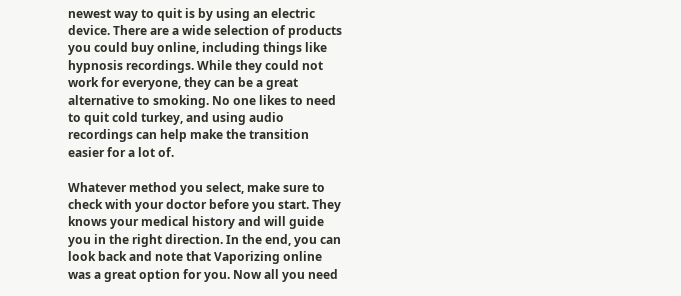newest way to quit is by using an electric device. There are a wide selection of products you could buy online, including things like hypnosis recordings. While they could not work for everyone, they can be a great alternative to smoking. No one likes to need to quit cold turkey, and using audio recordings can help make the transition easier for a lot of.

Whatever method you select, make sure to check with your doctor before you start. They knows your medical history and will guide you in the right direction. In the end, you can look back and note that Vaporizing online was a great option for you. Now all you need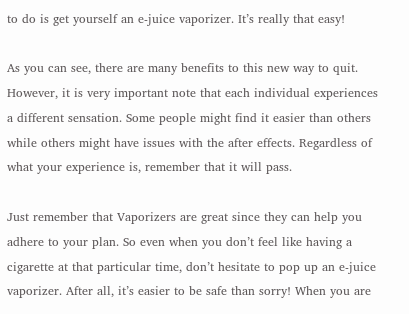to do is get yourself an e-juice vaporizer. It’s really that easy!

As you can see, there are many benefits to this new way to quit. However, it is very important note that each individual experiences a different sensation. Some people might find it easier than others while others might have issues with the after effects. Regardless of what your experience is, remember that it will pass.

Just remember that Vaporizers are great since they can help you adhere to your plan. So even when you don’t feel like having a cigarette at that particular time, don’t hesitate to pop up an e-juice vaporizer. After all, it’s easier to be safe than sorry! When you are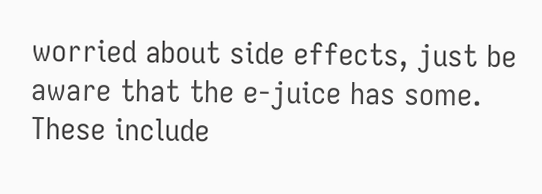worried about side effects, just be aware that the e-juice has some. These include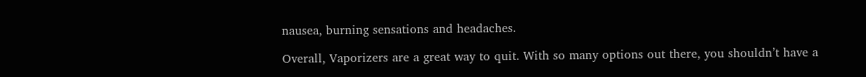nausea, burning sensations and headaches.

Overall, Vaporizers are a great way to quit. With so many options out there, you shouldn’t have a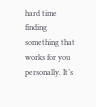hard time finding something that works for you personally. It’s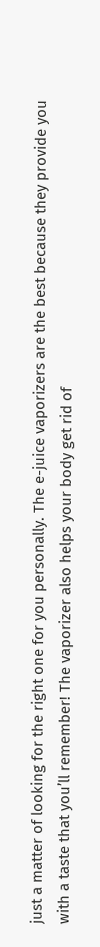just a matter of looking for the right one for you personally. The e-juice vaporizers are the best because they provide you with a taste that you’ll remember! The vaporizer also helps your body get rid of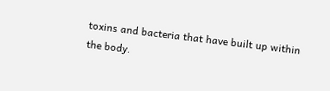toxins and bacteria that have built up within the body.